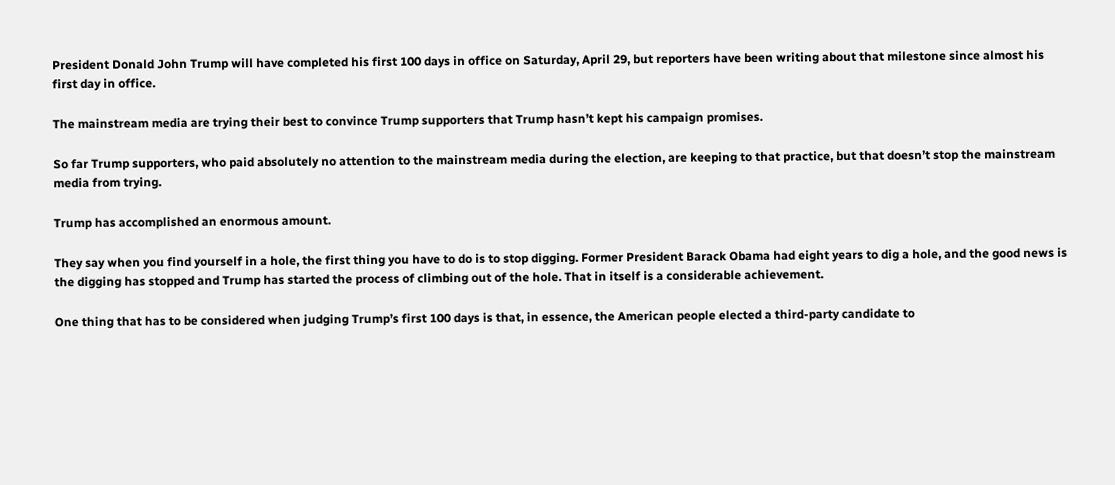President Donald John Trump will have completed his first 100 days in office on Saturday, April 29, but reporters have been writing about that milestone since almost his first day in office.

The mainstream media are trying their best to convince Trump supporters that Trump hasn’t kept his campaign promises.

So far Trump supporters, who paid absolutely no attention to the mainstream media during the election, are keeping to that practice, but that doesn’t stop the mainstream media from trying.

Trump has accomplished an enormous amount.

They say when you find yourself in a hole, the first thing you have to do is to stop digging. Former President Barack Obama had eight years to dig a hole, and the good news is the digging has stopped and Trump has started the process of climbing out of the hole. That in itself is a considerable achievement.

One thing that has to be considered when judging Trump’s first 100 days is that, in essence, the American people elected a third-party candidate to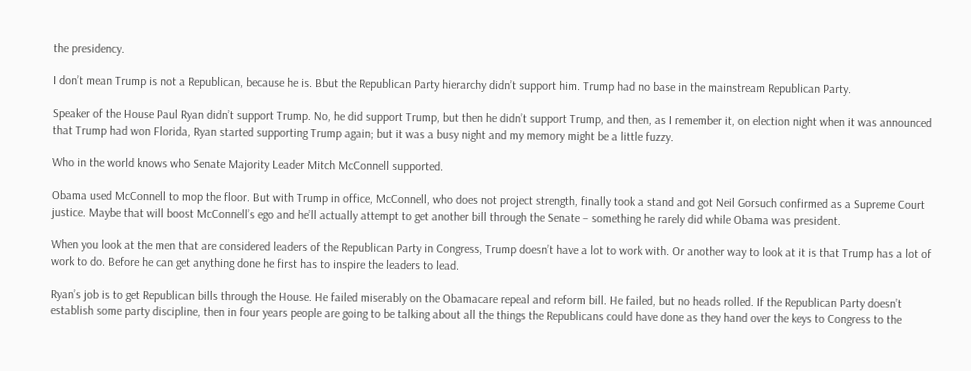the presidency.

I don’t mean Trump is not a Republican, because he is. Bbut the Republican Party hierarchy didn’t support him. Trump had no base in the mainstream Republican Party.

Speaker of the House Paul Ryan didn’t support Trump. No, he did support Trump, but then he didn’t support Trump, and then, as I remember it, on election night when it was announced that Trump had won Florida, Ryan started supporting Trump again; but it was a busy night and my memory might be a little fuzzy.

Who in the world knows who Senate Majority Leader Mitch McConnell supported.

Obama used McConnell to mop the floor. But with Trump in office, McConnell, who does not project strength, finally took a stand and got Neil Gorsuch confirmed as a Supreme Court justice. Maybe that will boost McConnell’s ego and he’ll actually attempt to get another bill through the Senate – something he rarely did while Obama was president.

When you look at the men that are considered leaders of the Republican Party in Congress, Trump doesn’t have a lot to work with. Or another way to look at it is that Trump has a lot of work to do. Before he can get anything done he first has to inspire the leaders to lead.

Ryan’s job is to get Republican bills through the House. He failed miserably on the Obamacare repeal and reform bill. He failed, but no heads rolled. If the Republican Party doesn’t establish some party discipline, then in four years people are going to be talking about all the things the Republicans could have done as they hand over the keys to Congress to the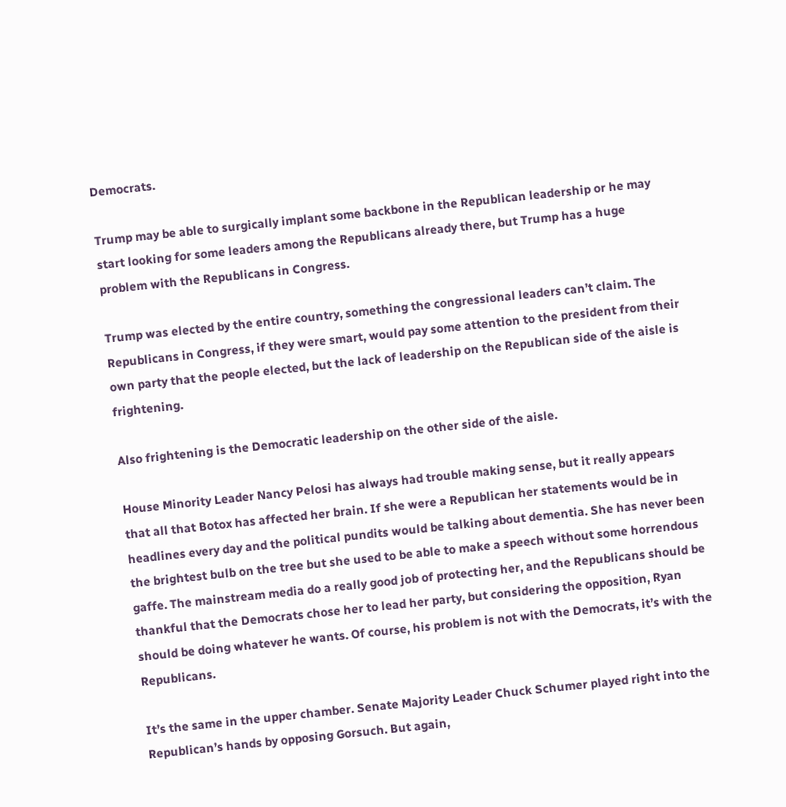Democrats.

Trump may be able to surgically implant some backbone in the Republican leadership or he may start looking for some leaders among the Republicans already there, but Trump has a huge problem with the Republicans in Congress.

Trump was elected by the entire country, something the congressional leaders can’t claim. The Republicans in Congress, if they were smart, would pay some attention to the president from their own party that the people elected, but the lack of leadership on the Republican side of the aisle is frightening.

Also frightening is the Democratic leadership on the other side of the aisle.

House Minority Leader Nancy Pelosi has always had trouble making sense, but it really appears that all that Botox has affected her brain. If she were a Republican her statements would be in headlines every day and the political pundits would be talking about dementia. She has never been the brightest bulb on the tree but she used to be able to make a speech without some horrendous gaffe. The mainstream media do a really good job of protecting her, and the Republicans should be thankful that the Democrats chose her to lead her party, but considering the opposition, Ryan should be doing whatever he wants. Of course, his problem is not with the Democrats, it’s with the Republicans.

It’s the same in the upper chamber. Senate Majority Leader Chuck Schumer played right into the Republican’s hands by opposing Gorsuch. But again,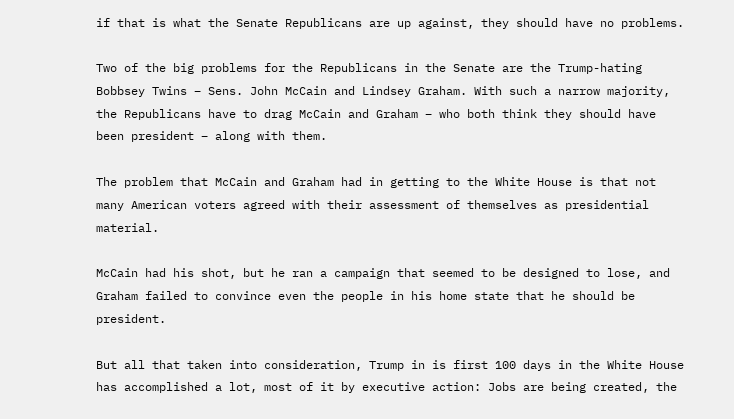if that is what the Senate Republicans are up against, they should have no problems.

Two of the big problems for the Republicans in the Senate are the Trump-hating Bobbsey Twins – Sens. John McCain and Lindsey Graham. With such a narrow majority, the Republicans have to drag McCain and Graham – who both think they should have been president – along with them.

The problem that McCain and Graham had in getting to the White House is that not many American voters agreed with their assessment of themselves as presidential material.

McCain had his shot, but he ran a campaign that seemed to be designed to lose, and Graham failed to convince even the people in his home state that he should be president.

But all that taken into consideration, Trump in is first 100 days in the White House has accomplished a lot, most of it by executive action: Jobs are being created, the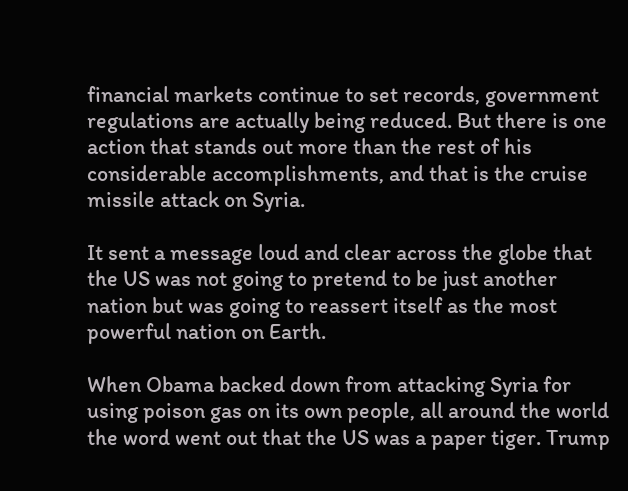financial markets continue to set records, government regulations are actually being reduced. But there is one action that stands out more than the rest of his considerable accomplishments, and that is the cruise missile attack on Syria.

It sent a message loud and clear across the globe that the US was not going to pretend to be just another nation but was going to reassert itself as the most powerful nation on Earth.

When Obama backed down from attacking Syria for using poison gas on its own people, all around the world the word went out that the US was a paper tiger. Trump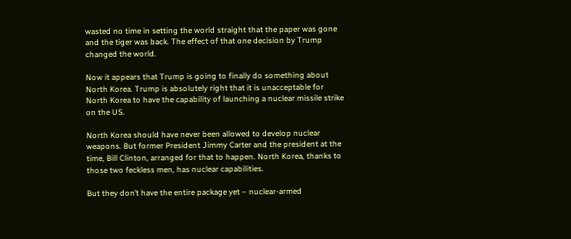wasted no time in setting the world straight that the paper was gone and the tiger was back. The effect of that one decision by Trump changed the world.

Now it appears that Trump is going to finally do something about North Korea. Trump is absolutely right that it is unacceptable for North Korea to have the capability of launching a nuclear missile strike on the US.

North Korea should have never been allowed to develop nuclear weapons. But former President Jimmy Carter and the president at the time, Bill Clinton, arranged for that to happen. North Korea, thanks to those two feckless men, has nuclear capabilities.

But they don’t have the entire package yet – nuclear-armed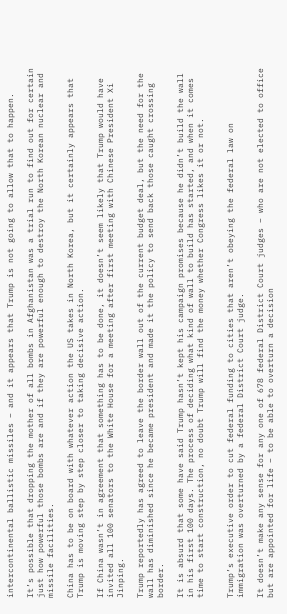intercontinental ballistic missiles – and it appears that Trump is not going to allow that to happen.

It’s possible that dropping the mother of all bombs in Afghanistan was a trial run to find out for certain just how powerful those bombs are and if they are powerful enough to destroy the North Korean nuclear and missile facilities.

China has to be on board with whatever action the US takes in North Korea, but it certainly appears that Trump is moving step by step closer to taking decisive action.

If China wasn’t in agreement that something has to be done, it doesn’t seem likely that Trump would have invited all 100 senators to the White House for a meeting after first meeting with Chinese President Xi Jinping.

Trump reportedly has agreed to leave the border wall out of the current budget deal, but the need for the wall has diminished since he became president and made it the policy to send back those caught crossing border.

It is absurd that some have said Trump hasn’t kept his campaign promises because he didn’t build the wall in his first 100 days. The process of deciding what kind of wall to build has started, and when it comes time to start construction, no doubt Trump will find the money whether Congress likes it or not.


Trump’s executive order to cut federal funding to cities that aren’t obeying the federal law on immigration was overturned by a federal District Court judge.

It doesn’t make any sense for any one of 678 federal District Court judges – who are not elected to office but are appointed for life – to be able to overturn a decision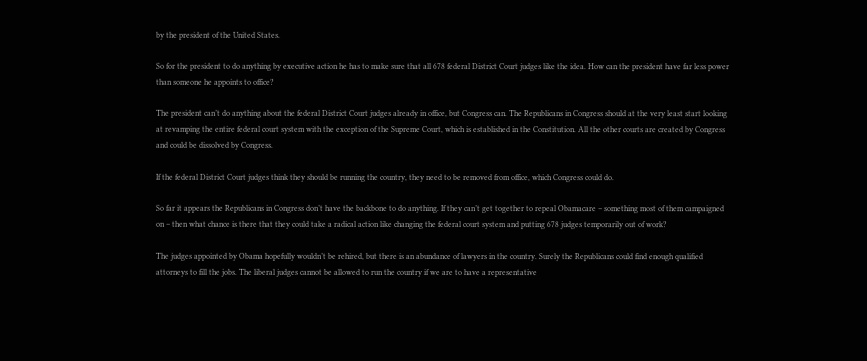by the president of the United States.

So for the president to do anything by executive action he has to make sure that all 678 federal District Court judges like the idea. How can the president have far less power than someone he appoints to office?

The president can’t do anything about the federal District Court judges already in office, but Congress can. The Republicans in Congress should at the very least start looking at revamping the entire federal court system with the exception of the Supreme Court, which is established in the Constitution. All the other courts are created by Congress and could be dissolved by Congress.

If the federal District Court judges think they should be running the country, they need to be removed from office, which Congress could do.

So far it appears the Republicans in Congress don’t have the backbone to do anything. If they can’t get together to repeal Obamacare – something most of them campaigned on – then what chance is there that they could take a radical action like changing the federal court system and putting 678 judges temporarily out of work?

The judges appointed by Obama hopefully wouldn’t be rehired, but there is an abundance of lawyers in the country. Surely the Republicans could find enough qualified attorneys to fill the jobs. The liberal judges cannot be allowed to run the country if we are to have a representative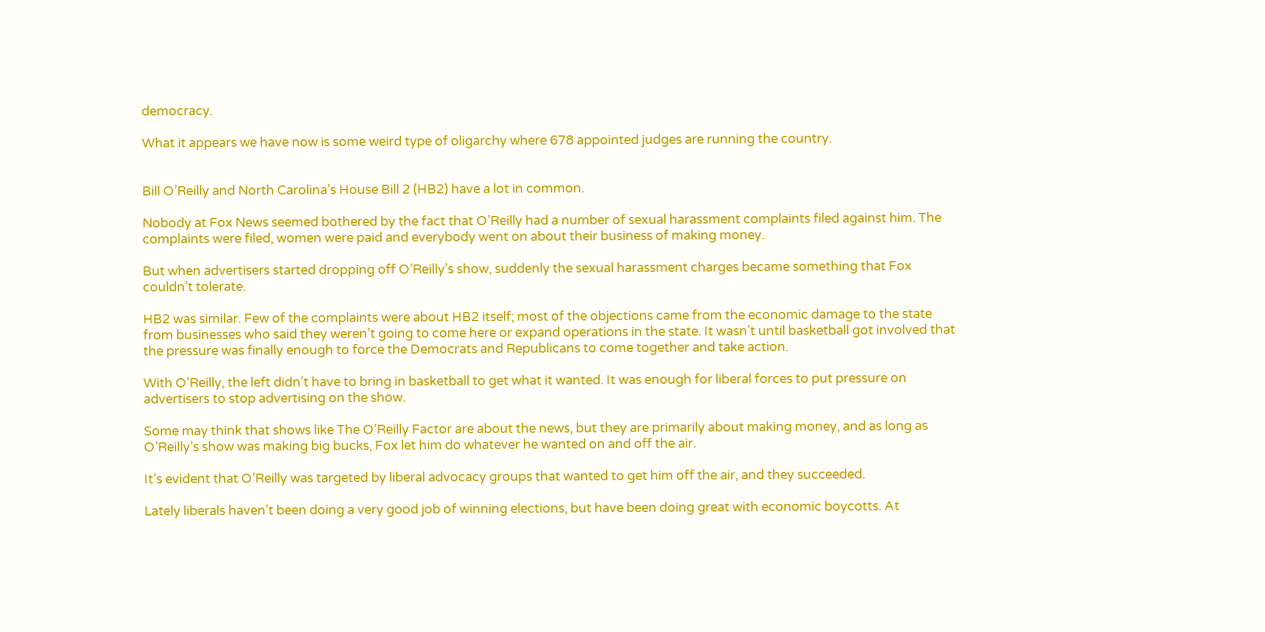democracy.

What it appears we have now is some weird type of oligarchy where 678 appointed judges are running the country.


Bill O’Reilly and North Carolina’s House Bill 2 (HB2) have a lot in common.

Nobody at Fox News seemed bothered by the fact that O’Reilly had a number of sexual harassment complaints filed against him. The complaints were filed, women were paid and everybody went on about their business of making money.

But when advertisers started dropping off O’Reilly’s show, suddenly the sexual harassment charges became something that Fox couldn’t tolerate.

HB2 was similar. Few of the complaints were about HB2 itself; most of the objections came from the economic damage to the state from businesses who said they weren’t going to come here or expand operations in the state. It wasn’t until basketball got involved that the pressure was finally enough to force the Democrats and Republicans to come together and take action.

With O’Reilly, the left didn’t have to bring in basketball to get what it wanted. It was enough for liberal forces to put pressure on advertisers to stop advertising on the show.

Some may think that shows like The O’Reilly Factor are about the news, but they are primarily about making money, and as long as O’Reilly’s show was making big bucks, Fox let him do whatever he wanted on and off the air.

It’s evident that O’Reilly was targeted by liberal advocacy groups that wanted to get him off the air, and they succeeded.

Lately liberals haven’t been doing a very good job of winning elections, but have been doing great with economic boycotts. At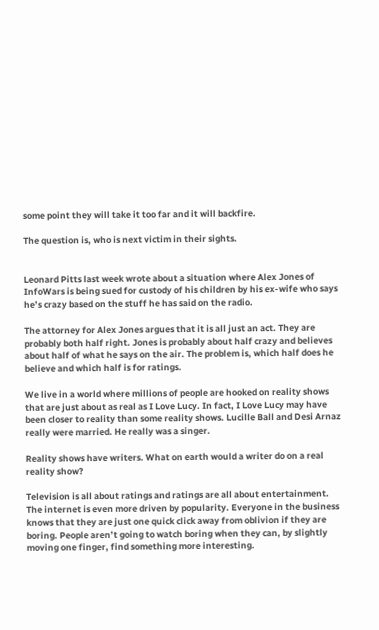some point they will take it too far and it will backfire.

The question is, who is next victim in their sights.


Leonard Pitts last week wrote about a situation where Alex Jones of InfoWars is being sued for custody of his children by his ex-wife who says he’s crazy based on the stuff he has said on the radio.

The attorney for Alex Jones argues that it is all just an act. They are probably both half right. Jones is probably about half crazy and believes about half of what he says on the air. The problem is, which half does he believe and which half is for ratings.

We live in a world where millions of people are hooked on reality shows that are just about as real as I Love Lucy. In fact, I Love Lucy may have been closer to reality than some reality shows. Lucille Ball and Desi Arnaz really were married. He really was a singer.

Reality shows have writers. What on earth would a writer do on a real reality show?

Television is all about ratings and ratings are all about entertainment. The internet is even more driven by popularity. Everyone in the business knows that they are just one quick click away from oblivion if they are boring. People aren’t going to watch boring when they can, by slightly moving one finger, find something more interesting.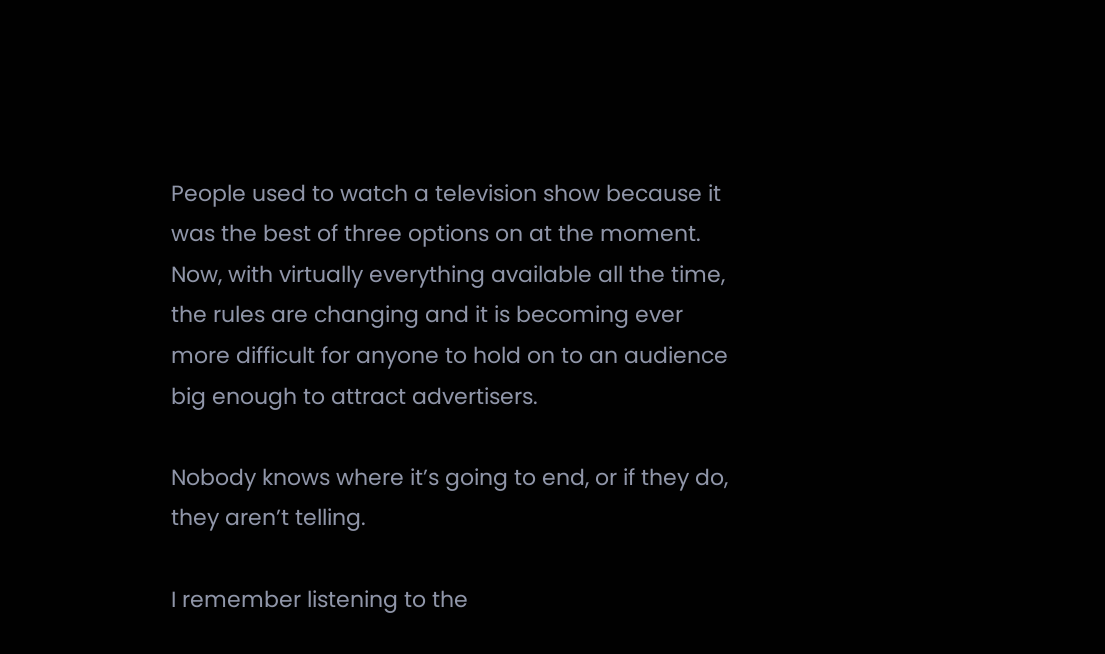People used to watch a television show because it was the best of three options on at the moment. Now, with virtually everything available all the time, the rules are changing and it is becoming ever more difficult for anyone to hold on to an audience big enough to attract advertisers.

Nobody knows where it’s going to end, or if they do, they aren’t telling.

I remember listening to the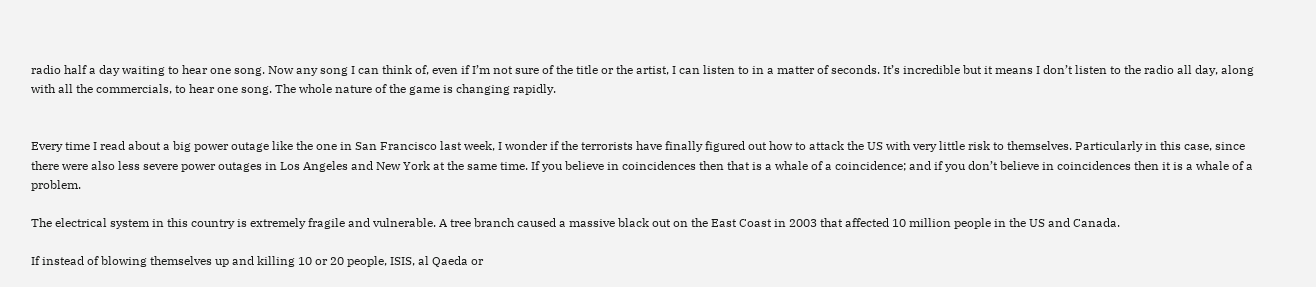radio half a day waiting to hear one song. Now any song I can think of, even if I’m not sure of the title or the artist, I can listen to in a matter of seconds. It’s incredible but it means I don’t listen to the radio all day, along with all the commercials, to hear one song. The whole nature of the game is changing rapidly.


Every time I read about a big power outage like the one in San Francisco last week, I wonder if the terrorists have finally figured out how to attack the US with very little risk to themselves. Particularly in this case, since there were also less severe power outages in Los Angeles and New York at the same time. If you believe in coincidences then that is a whale of a coincidence; and if you don’t believe in coincidences then it is a whale of a problem.

The electrical system in this country is extremely fragile and vulnerable. A tree branch caused a massive black out on the East Coast in 2003 that affected 10 million people in the US and Canada.

If instead of blowing themselves up and killing 10 or 20 people, ISIS, al Qaeda or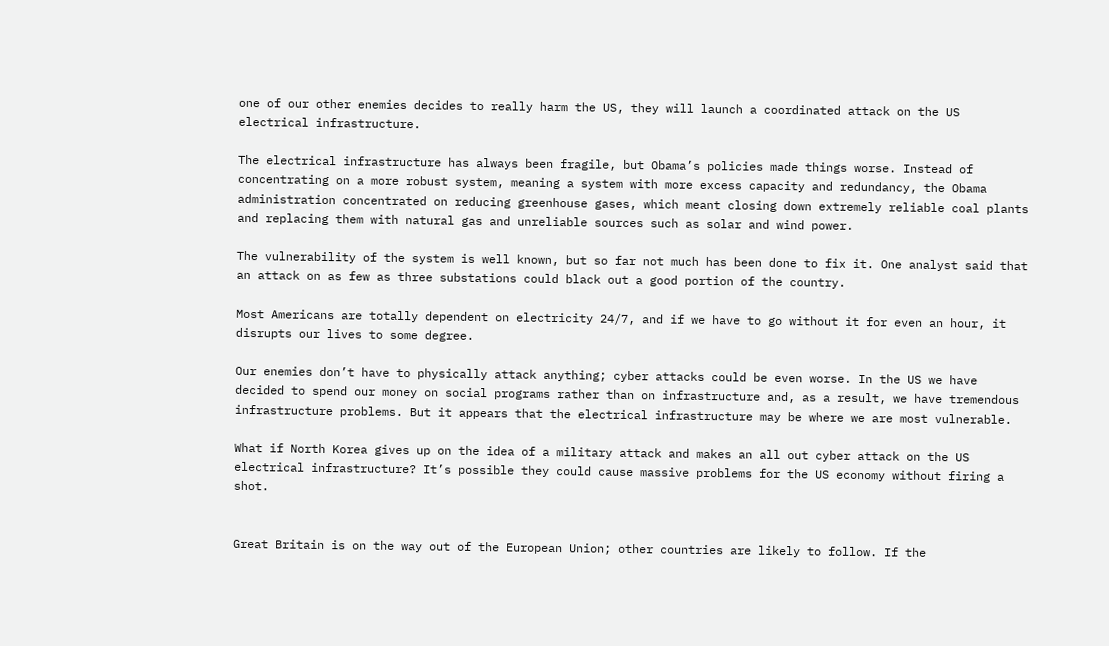one of our other enemies decides to really harm the US, they will launch a coordinated attack on the US electrical infrastructure.

The electrical infrastructure has always been fragile, but Obama’s policies made things worse. Instead of concentrating on a more robust system, meaning a system with more excess capacity and redundancy, the Obama administration concentrated on reducing greenhouse gases, which meant closing down extremely reliable coal plants and replacing them with natural gas and unreliable sources such as solar and wind power.

The vulnerability of the system is well known, but so far not much has been done to fix it. One analyst said that an attack on as few as three substations could black out a good portion of the country.

Most Americans are totally dependent on electricity 24/7, and if we have to go without it for even an hour, it disrupts our lives to some degree.

Our enemies don’t have to physically attack anything; cyber attacks could be even worse. In the US we have decided to spend our money on social programs rather than on infrastructure and, as a result, we have tremendous infrastructure problems. But it appears that the electrical infrastructure may be where we are most vulnerable.

What if North Korea gives up on the idea of a military attack and makes an all out cyber attack on the US electrical infrastructure? It’s possible they could cause massive problems for the US economy without firing a shot.


Great Britain is on the way out of the European Union; other countries are likely to follow. If the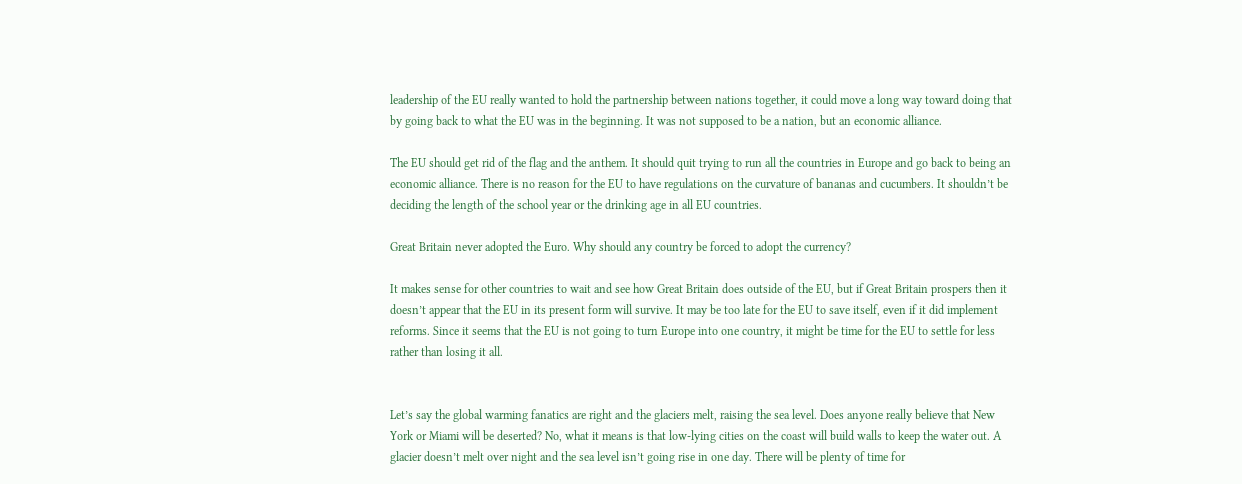leadership of the EU really wanted to hold the partnership between nations together, it could move a long way toward doing that by going back to what the EU was in the beginning. It was not supposed to be a nation, but an economic alliance.

The EU should get rid of the flag and the anthem. It should quit trying to run all the countries in Europe and go back to being an economic alliance. There is no reason for the EU to have regulations on the curvature of bananas and cucumbers. It shouldn’t be deciding the length of the school year or the drinking age in all EU countries.

Great Britain never adopted the Euro. Why should any country be forced to adopt the currency?

It makes sense for other countries to wait and see how Great Britain does outside of the EU, but if Great Britain prospers then it doesn’t appear that the EU in its present form will survive. It may be too late for the EU to save itself, even if it did implement reforms. Since it seems that the EU is not going to turn Europe into one country, it might be time for the EU to settle for less rather than losing it all.


Let’s say the global warming fanatics are right and the glaciers melt, raising the sea level. Does anyone really believe that New York or Miami will be deserted? No, what it means is that low-lying cities on the coast will build walls to keep the water out. A glacier doesn’t melt over night and the sea level isn’t going rise in one day. There will be plenty of time for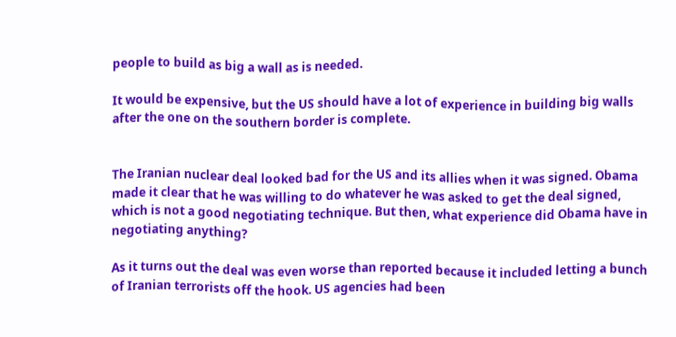people to build as big a wall as is needed.

It would be expensive, but the US should have a lot of experience in building big walls after the one on the southern border is complete.


The Iranian nuclear deal looked bad for the US and its allies when it was signed. Obama made it clear that he was willing to do whatever he was asked to get the deal signed, which is not a good negotiating technique. But then, what experience did Obama have in negotiating anything?

As it turns out the deal was even worse than reported because it included letting a bunch of Iranian terrorists off the hook. US agencies had been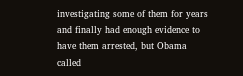investigating some of them for years and finally had enough evidence to have them arrested, but Obama called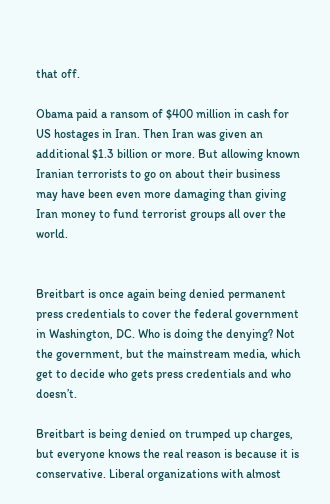that off.

Obama paid a ransom of $400 million in cash for US hostages in Iran. Then Iran was given an additional $1.3 billion or more. But allowing known Iranian terrorists to go on about their business may have been even more damaging than giving Iran money to fund terrorist groups all over the world.


Breitbart is once again being denied permanent press credentials to cover the federal government in Washington, DC. Who is doing the denying? Not the government, but the mainstream media, which get to decide who gets press credentials and who doesn’t.

Breitbart is being denied on trumped up charges, but everyone knows the real reason is because it is conservative. Liberal organizations with almost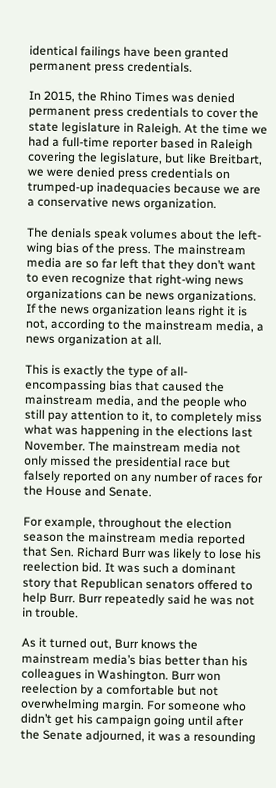identical failings have been granted permanent press credentials.

In 2015, the Rhino Times was denied permanent press credentials to cover the state legislature in Raleigh. At the time we had a full-time reporter based in Raleigh covering the legislature, but like Breitbart, we were denied press credentials on trumped-up inadequacies because we are a conservative news organization.

The denials speak volumes about the left-wing bias of the press. The mainstream media are so far left that they don’t want to even recognize that right-wing news organizations can be news organizations. If the news organization leans right it is not, according to the mainstream media, a news organization at all.

This is exactly the type of all-encompassing bias that caused the mainstream media, and the people who still pay attention to it, to completely miss what was happening in the elections last November. The mainstream media not only missed the presidential race but falsely reported on any number of races for the House and Senate.

For example, throughout the election season the mainstream media reported that Sen. Richard Burr was likely to lose his reelection bid. It was such a dominant story that Republican senators offered to help Burr. Burr repeatedly said he was not in trouble.

As it turned out, Burr knows the mainstream media’s bias better than his colleagues in Washington. Burr won reelection by a comfortable but not overwhelming margin. For someone who didn’t get his campaign going until after the Senate adjourned, it was a resounding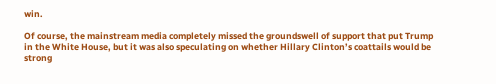win.

Of course, the mainstream media completely missed the groundswell of support that put Trump in the White House, but it was also speculating on whether Hillary Clinton’s coattails would be strong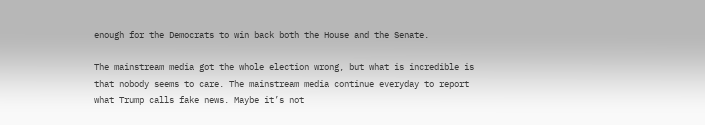enough for the Democrats to win back both the House and the Senate.

The mainstream media got the whole election wrong, but what is incredible is that nobody seems to care. The mainstream media continue everyday to report what Trump calls fake news. Maybe it’s not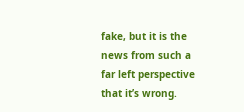fake, but it is the news from such a far left perspective that it’s wrong.